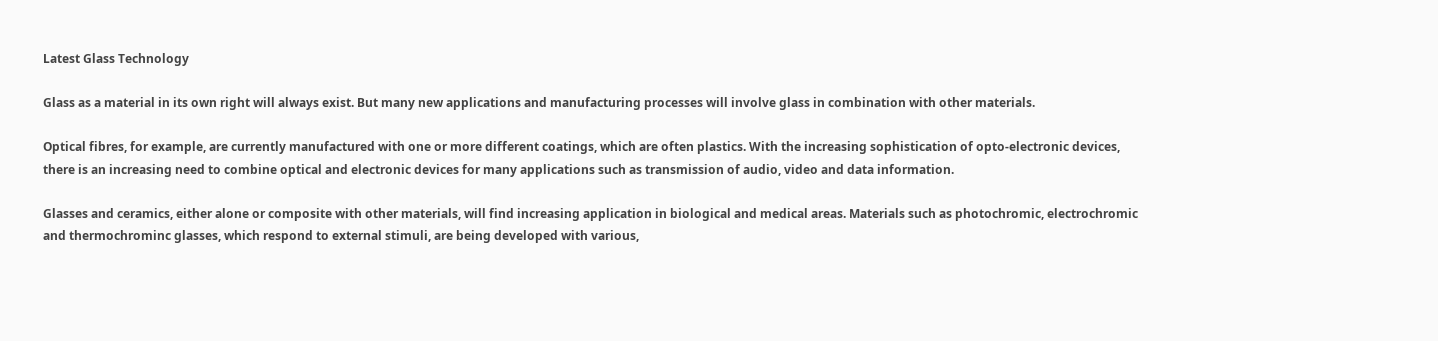Latest Glass Technology

Glass as a material in its own right will always exist. But many new applications and manufacturing processes will involve glass in combination with other materials.

Optical fibres, for example, are currently manufactured with one or more different coatings, which are often plastics. With the increasing sophistication of opto-electronic devices, there is an increasing need to combine optical and electronic devices for many applications such as transmission of audio, video and data information.

Glasses and ceramics, either alone or composite with other materials, will find increasing application in biological and medical areas. Materials such as photochromic, electrochromic and thermochrominc glasses, which respond to external stimuli, are being developed with various,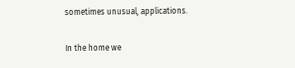sometimes unusual, applications.

In the home we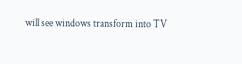will see windows transform into TV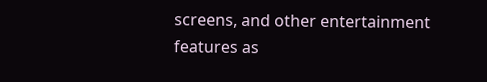screens, and other entertainment features as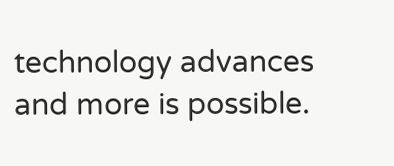technology advances and more is possible.